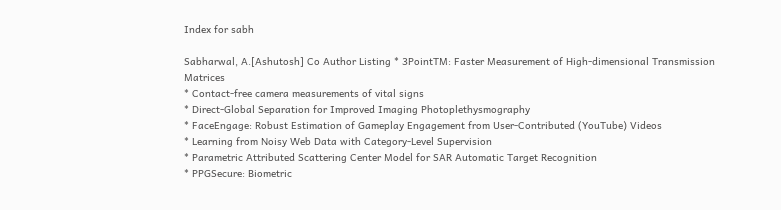Index for sabh

Sabharwal, A.[Ashutosh] Co Author Listing * 3PointTM: Faster Measurement of High-dimensional Transmission Matrices
* Contact-free camera measurements of vital signs
* Direct-Global Separation for Improved Imaging Photoplethysmography
* FaceEngage: Robust Estimation of Gameplay Engagement from User-Contributed (YouTube) Videos
* Learning from Noisy Web Data with Category-Level Supervision
* Parametric Attributed Scattering Center Model for SAR Automatic Target Recognition
* PPGSecure: Biometric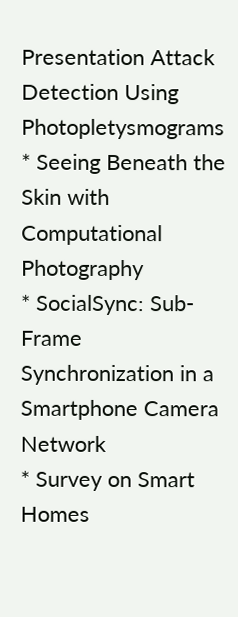Presentation Attack Detection Using Photopletysmograms
* Seeing Beneath the Skin with Computational Photography
* SocialSync: Sub-Frame Synchronization in a Smartphone Camera Network
* Survey on Smart Homes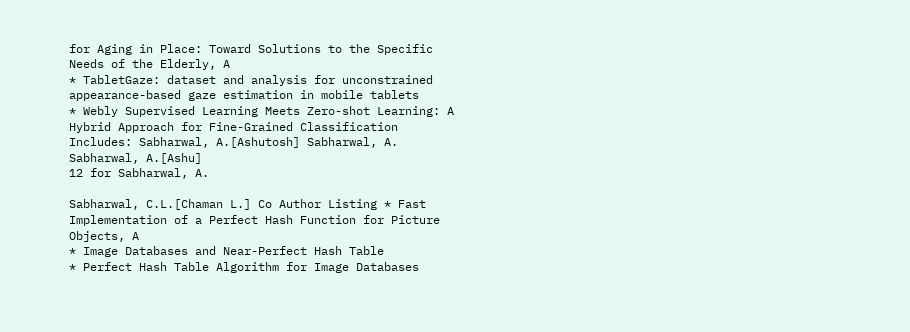for Aging in Place: Toward Solutions to the Specific Needs of the Elderly, A
* TabletGaze: dataset and analysis for unconstrained appearance-based gaze estimation in mobile tablets
* Webly Supervised Learning Meets Zero-shot Learning: A Hybrid Approach for Fine-Grained Classification
Includes: Sabharwal, A.[Ashutosh] Sabharwal, A. Sabharwal, A.[Ashu]
12 for Sabharwal, A.

Sabharwal, C.L.[Chaman L.] Co Author Listing * Fast Implementation of a Perfect Hash Function for Picture Objects, A
* Image Databases and Near-Perfect Hash Table
* Perfect Hash Table Algorithm for Image Databases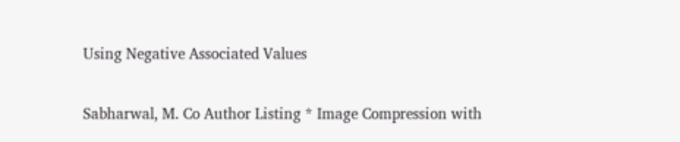Using Negative Associated Values

Sabharwal, M. Co Author Listing * Image Compression with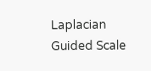Laplacian Guided Scale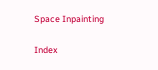Space Inpainting

Index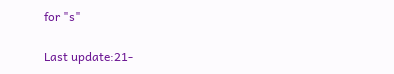for "s"

Last update:21-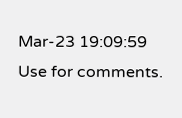Mar-23 19:09:59
Use for comments.